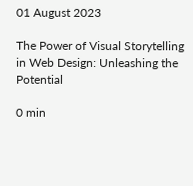01 August 2023

The Power of Visual Storytelling in Web Design: Unleashing the Potential

0 min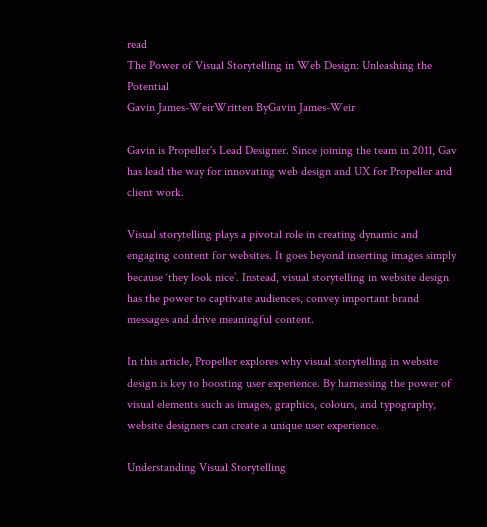read
The Power of Visual Storytelling in Web Design: Unleashing the Potential
Gavin James-WeirWritten ByGavin James-Weir

Gavin is Propeller's Lead Designer. Since joining the team in 2011, Gav has lead the way for innovating web design and UX for Propeller and client work.

Visual storytelling plays a pivotal role in creating dynamic and engaging content for websites. It goes beyond inserting images simply because ‘they look nice’. Instead, visual storytelling in website design has the power to captivate audiences, convey important brand messages and drive meaningful content.

In this article, Propeller explores why visual storytelling in website design is key to boosting user experience. By harnessing the power of visual elements such as images, graphics, colours, and typography, website designers can create a unique user experience.

Understanding Visual Storytelling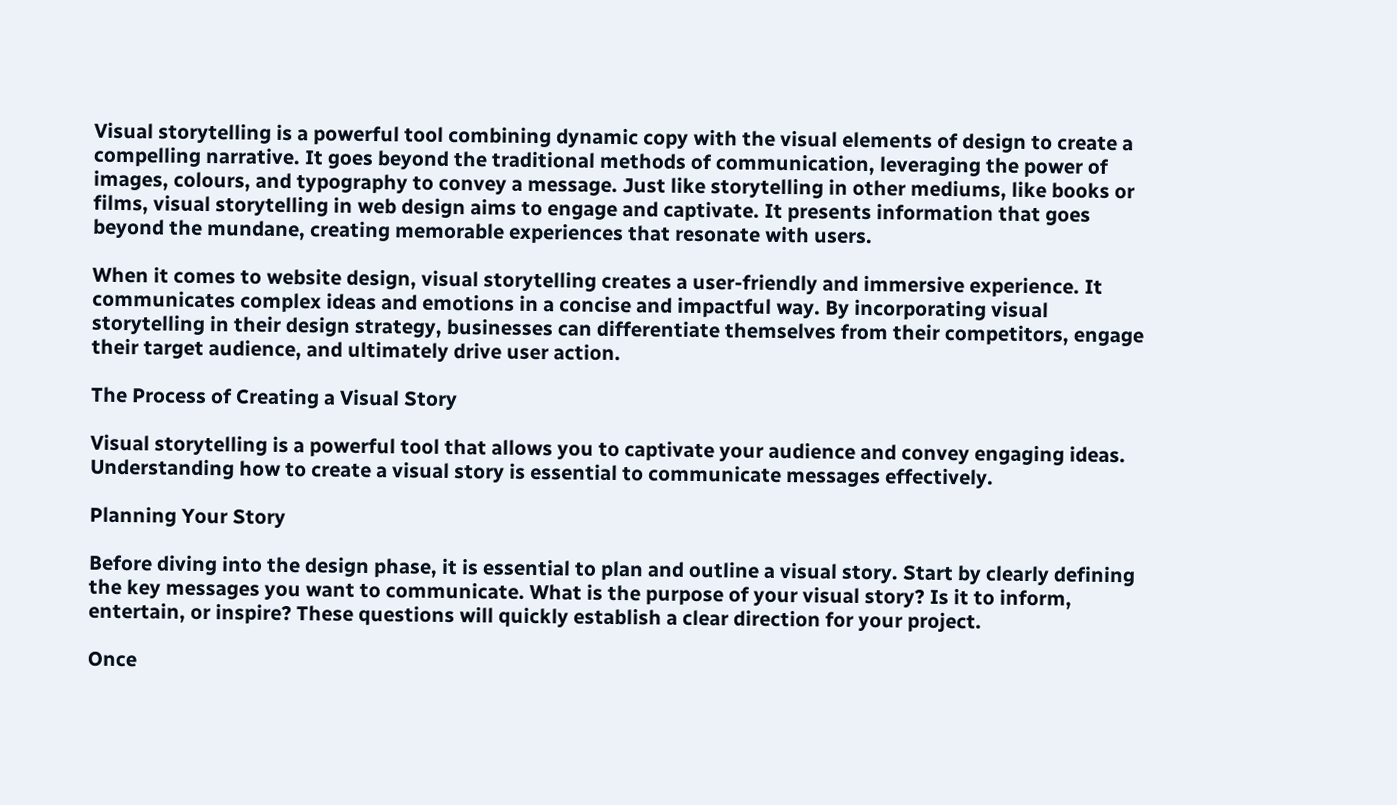Visual storytelling is a powerful tool combining dynamic copy with the visual elements of design to create a compelling narrative. It goes beyond the traditional methods of communication, leveraging the power of images, colours, and typography to convey a message. Just like storytelling in other mediums, like books or films, visual storytelling in web design aims to engage and captivate. It presents information that goes beyond the mundane, creating memorable experiences that resonate with users.

When it comes to website design, visual storytelling creates a user-friendly and immersive experience. It communicates complex ideas and emotions in a concise and impactful way. By incorporating visual storytelling in their design strategy, businesses can differentiate themselves from their competitors, engage their target audience, and ultimately drive user action.

The Process of Creating a Visual Story

Visual storytelling is a powerful tool that allows you to captivate your audience and convey engaging ideas. Understanding how to create a visual story is essential to communicate messages effectively.

Planning Your Story

Before diving into the design phase, it is essential to plan and outline a visual story. Start by clearly defining the key messages you want to communicate. What is the purpose of your visual story? Is it to inform, entertain, or inspire? These questions will quickly establish a clear direction for your project.

Once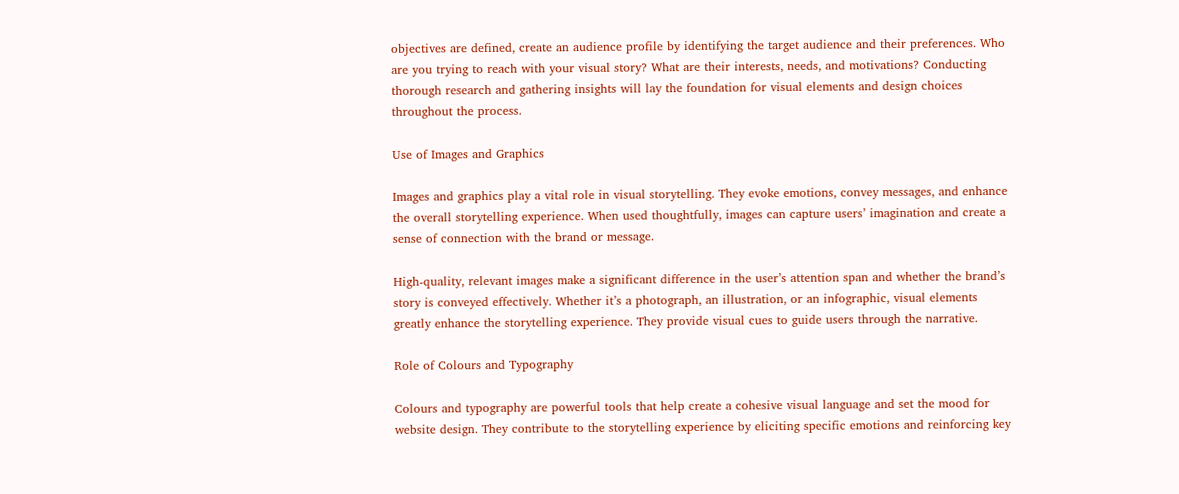objectives are defined, create an audience profile by identifying the target audience and their preferences. Who are you trying to reach with your visual story? What are their interests, needs, and motivations? Conducting thorough research and gathering insights will lay the foundation for visual elements and design choices throughout the process.

Use of Images and Graphics

Images and graphics play a vital role in visual storytelling. They evoke emotions, convey messages, and enhance the overall storytelling experience. When used thoughtfully, images can capture users’ imagination and create a sense of connection with the brand or message.

High-quality, relevant images make a significant difference in the user’s attention span and whether the brand’s story is conveyed effectively. Whether it’s a photograph, an illustration, or an infographic, visual elements greatly enhance the storytelling experience. They provide visual cues to guide users through the narrative.

Role of Colours and Typography

Colours and typography are powerful tools that help create a cohesive visual language and set the mood for website design. They contribute to the storytelling experience by eliciting specific emotions and reinforcing key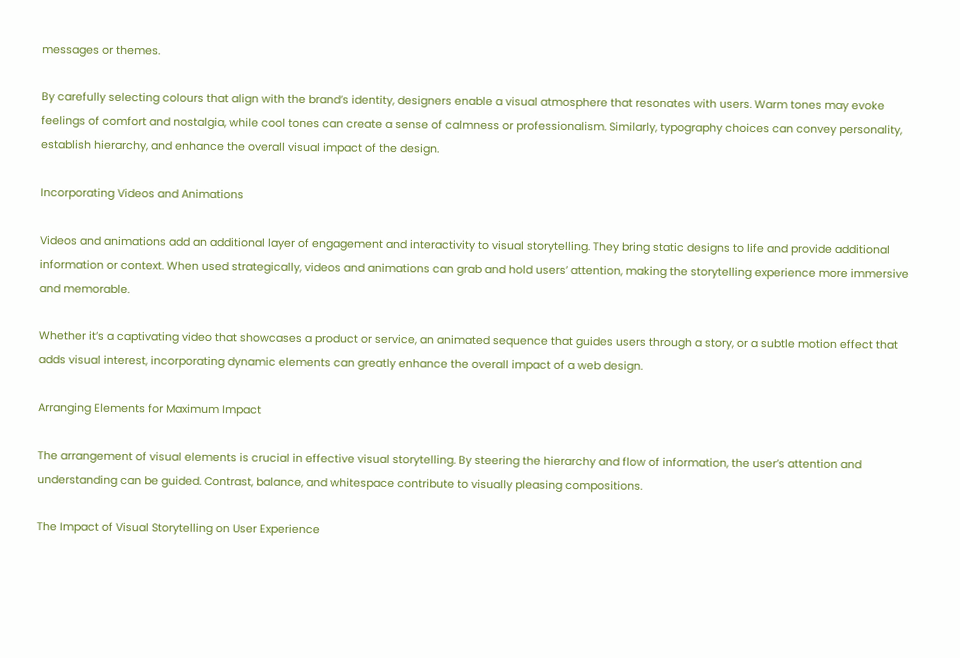messages or themes.

By carefully selecting colours that align with the brand’s identity, designers enable a visual atmosphere that resonates with users. Warm tones may evoke feelings of comfort and nostalgia, while cool tones can create a sense of calmness or professionalism. Similarly, typography choices can convey personality, establish hierarchy, and enhance the overall visual impact of the design.

Incorporating Videos and Animations

Videos and animations add an additional layer of engagement and interactivity to visual storytelling. They bring static designs to life and provide additional information or context. When used strategically, videos and animations can grab and hold users’ attention, making the storytelling experience more immersive and memorable.

Whether it’s a captivating video that showcases a product or service, an animated sequence that guides users through a story, or a subtle motion effect that adds visual interest, incorporating dynamic elements can greatly enhance the overall impact of a web design.

Arranging Elements for Maximum Impact

The arrangement of visual elements is crucial in effective visual storytelling. By steering the hierarchy and flow of information, the user’s attention and understanding can be guided. Contrast, balance, and whitespace contribute to visually pleasing compositions.

The Impact of Visual Storytelling on User Experience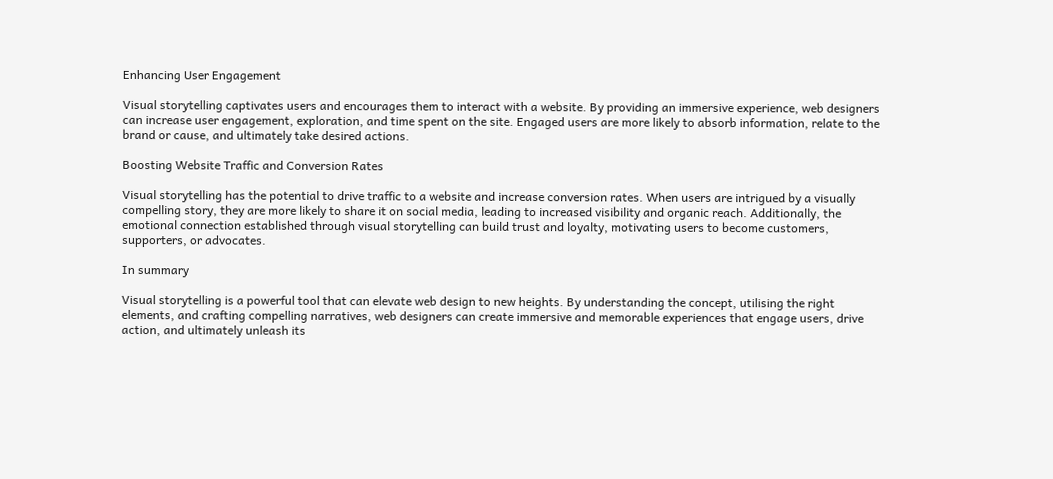Enhancing User Engagement

Visual storytelling captivates users and encourages them to interact with a website. By providing an immersive experience, web designers can increase user engagement, exploration, and time spent on the site. Engaged users are more likely to absorb information, relate to the brand or cause, and ultimately take desired actions.

Boosting Website Traffic and Conversion Rates

Visual storytelling has the potential to drive traffic to a website and increase conversion rates. When users are intrigued by a visually compelling story, they are more likely to share it on social media, leading to increased visibility and organic reach. Additionally, the emotional connection established through visual storytelling can build trust and loyalty, motivating users to become customers, supporters, or advocates.

In summary

Visual storytelling is a powerful tool that can elevate web design to new heights. By understanding the concept, utilising the right elements, and crafting compelling narratives, web designers can create immersive and memorable experiences that engage users, drive action, and ultimately unleash its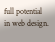full potential in web design.